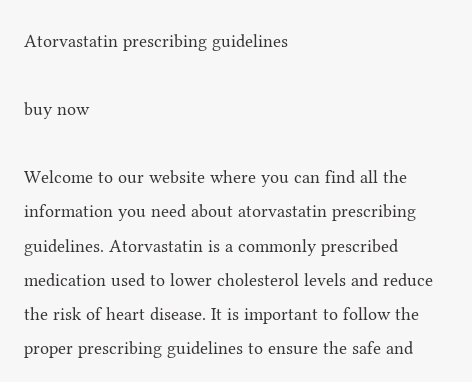Atorvastatin prescribing guidelines

buy now

Welcome to our website where you can find all the information you need about atorvastatin prescribing guidelines. Atorvastatin is a commonly prescribed medication used to lower cholesterol levels and reduce the risk of heart disease. It is important to follow the proper prescribing guidelines to ensure the safe and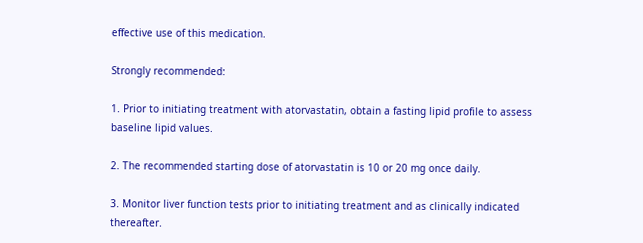effective use of this medication.

Strongly recommended:

1. Prior to initiating treatment with atorvastatin, obtain a fasting lipid profile to assess baseline lipid values.

2. The recommended starting dose of atorvastatin is 10 or 20 mg once daily.

3. Monitor liver function tests prior to initiating treatment and as clinically indicated thereafter.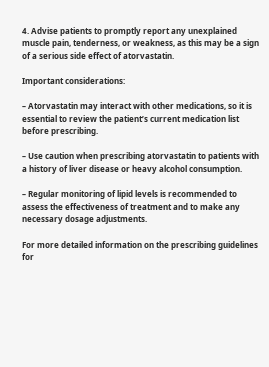4. Advise patients to promptly report any unexplained muscle pain, tenderness, or weakness, as this may be a sign of a serious side effect of atorvastatin.

Important considerations:

– Atorvastatin may interact with other medications, so it is essential to review the patient’s current medication list before prescribing.

– Use caution when prescribing atorvastatin to patients with a history of liver disease or heavy alcohol consumption.

– Regular monitoring of lipid levels is recommended to assess the effectiveness of treatment and to make any necessary dosage adjustments.

For more detailed information on the prescribing guidelines for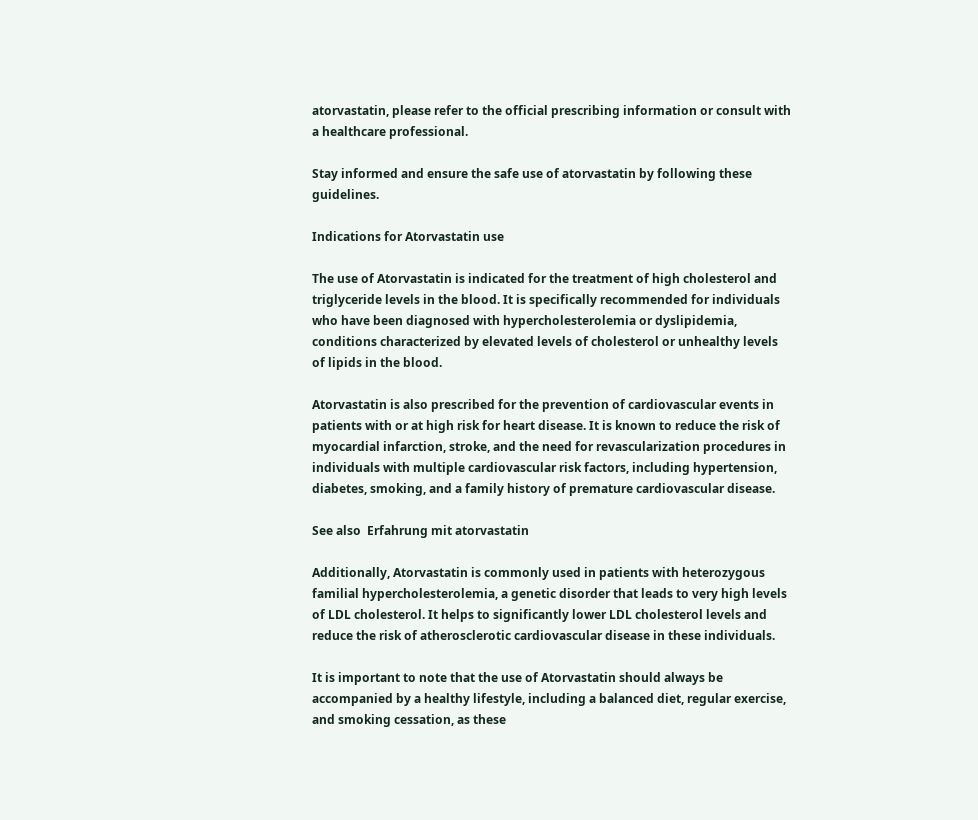atorvastatin, please refer to the official prescribing information or consult with a healthcare professional.

Stay informed and ensure the safe use of atorvastatin by following these guidelines.

Indications for Atorvastatin use

The use of Atorvastatin is indicated for the treatment of high cholesterol and triglyceride levels in the blood. It is specifically recommended for individuals who have been diagnosed with hypercholesterolemia or dyslipidemia, conditions characterized by elevated levels of cholesterol or unhealthy levels of lipids in the blood.

Atorvastatin is also prescribed for the prevention of cardiovascular events in patients with or at high risk for heart disease. It is known to reduce the risk of myocardial infarction, stroke, and the need for revascularization procedures in individuals with multiple cardiovascular risk factors, including hypertension, diabetes, smoking, and a family history of premature cardiovascular disease.

See also  Erfahrung mit atorvastatin

Additionally, Atorvastatin is commonly used in patients with heterozygous familial hypercholesterolemia, a genetic disorder that leads to very high levels of LDL cholesterol. It helps to significantly lower LDL cholesterol levels and reduce the risk of atherosclerotic cardiovascular disease in these individuals.

It is important to note that the use of Atorvastatin should always be accompanied by a healthy lifestyle, including a balanced diet, regular exercise, and smoking cessation, as these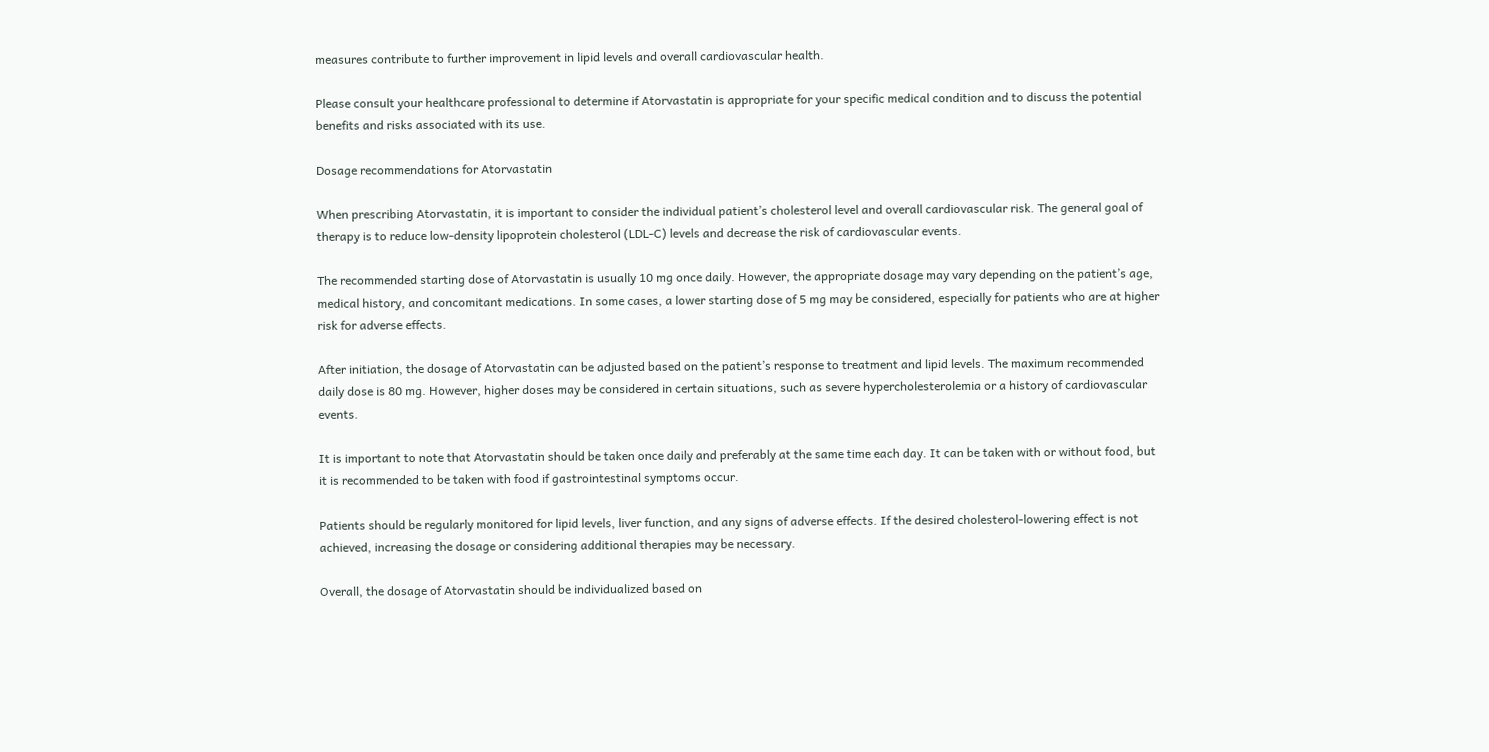measures contribute to further improvement in lipid levels and overall cardiovascular health.

Please consult your healthcare professional to determine if Atorvastatin is appropriate for your specific medical condition and to discuss the potential benefits and risks associated with its use.

Dosage recommendations for Atorvastatin

When prescribing Atorvastatin, it is important to consider the individual patient’s cholesterol level and overall cardiovascular risk. The general goal of therapy is to reduce low-density lipoprotein cholesterol (LDL-C) levels and decrease the risk of cardiovascular events.

The recommended starting dose of Atorvastatin is usually 10 mg once daily. However, the appropriate dosage may vary depending on the patient’s age, medical history, and concomitant medications. In some cases, a lower starting dose of 5 mg may be considered, especially for patients who are at higher risk for adverse effects.

After initiation, the dosage of Atorvastatin can be adjusted based on the patient’s response to treatment and lipid levels. The maximum recommended daily dose is 80 mg. However, higher doses may be considered in certain situations, such as severe hypercholesterolemia or a history of cardiovascular events.

It is important to note that Atorvastatin should be taken once daily and preferably at the same time each day. It can be taken with or without food, but it is recommended to be taken with food if gastrointestinal symptoms occur.

Patients should be regularly monitored for lipid levels, liver function, and any signs of adverse effects. If the desired cholesterol-lowering effect is not achieved, increasing the dosage or considering additional therapies may be necessary.

Overall, the dosage of Atorvastatin should be individualized based on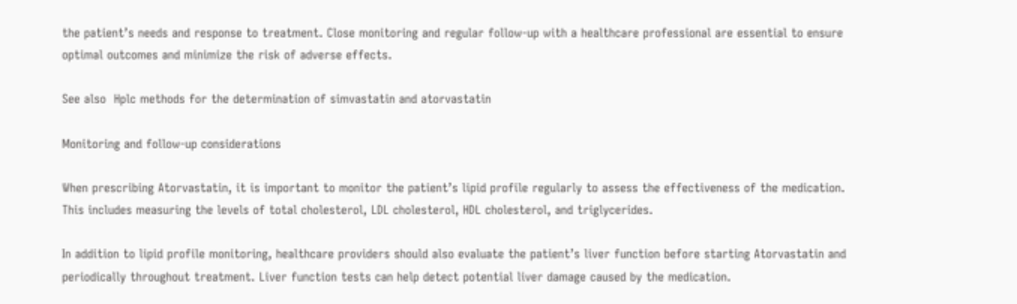the patient’s needs and response to treatment. Close monitoring and regular follow-up with a healthcare professional are essential to ensure optimal outcomes and minimize the risk of adverse effects.

See also  Hplc methods for the determination of simvastatin and atorvastatin

Monitoring and follow-up considerations

When prescribing Atorvastatin, it is important to monitor the patient’s lipid profile regularly to assess the effectiveness of the medication. This includes measuring the levels of total cholesterol, LDL cholesterol, HDL cholesterol, and triglycerides.

In addition to lipid profile monitoring, healthcare providers should also evaluate the patient’s liver function before starting Atorvastatin and periodically throughout treatment. Liver function tests can help detect potential liver damage caused by the medication.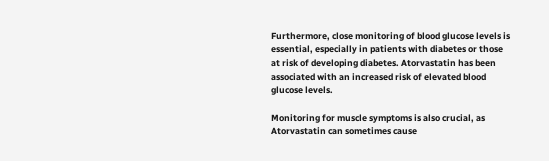Furthermore, close monitoring of blood glucose levels is essential, especially in patients with diabetes or those at risk of developing diabetes. Atorvastatin has been associated with an increased risk of elevated blood glucose levels.

Monitoring for muscle symptoms is also crucial, as Atorvastatin can sometimes cause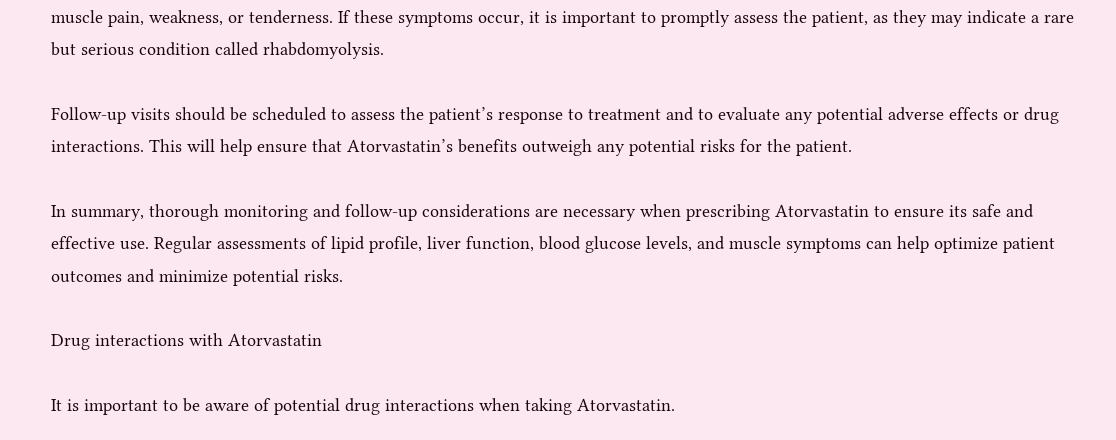muscle pain, weakness, or tenderness. If these symptoms occur, it is important to promptly assess the patient, as they may indicate a rare but serious condition called rhabdomyolysis.

Follow-up visits should be scheduled to assess the patient’s response to treatment and to evaluate any potential adverse effects or drug interactions. This will help ensure that Atorvastatin’s benefits outweigh any potential risks for the patient.

In summary, thorough monitoring and follow-up considerations are necessary when prescribing Atorvastatin to ensure its safe and effective use. Regular assessments of lipid profile, liver function, blood glucose levels, and muscle symptoms can help optimize patient outcomes and minimize potential risks.

Drug interactions with Atorvastatin

It is important to be aware of potential drug interactions when taking Atorvastatin.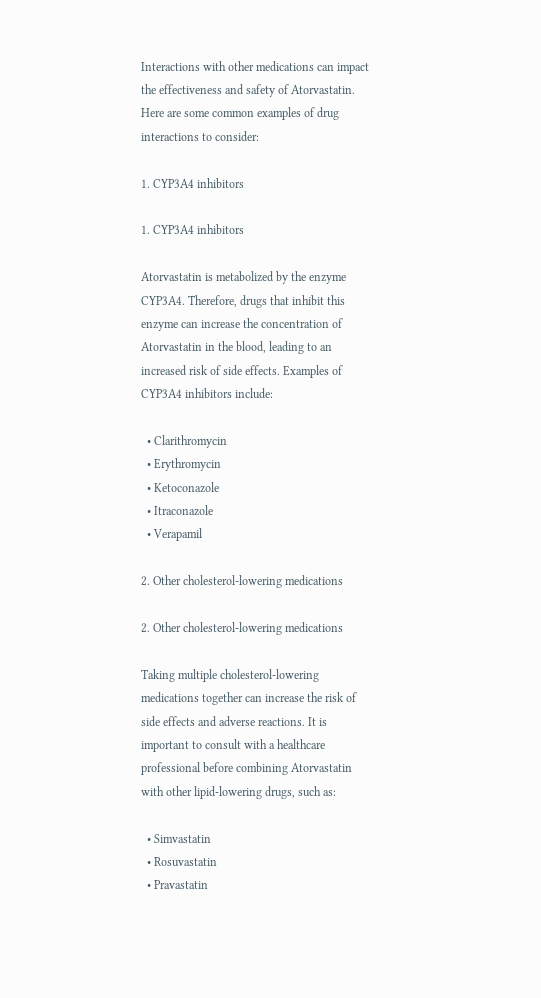Interactions with other medications can impact the effectiveness and safety of Atorvastatin. Here are some common examples of drug interactions to consider:

1. CYP3A4 inhibitors

1. CYP3A4 inhibitors

Atorvastatin is metabolized by the enzyme CYP3A4. Therefore, drugs that inhibit this enzyme can increase the concentration of Atorvastatin in the blood, leading to an increased risk of side effects. Examples of CYP3A4 inhibitors include:

  • Clarithromycin
  • Erythromycin
  • Ketoconazole
  • Itraconazole
  • Verapamil

2. Other cholesterol-lowering medications

2. Other cholesterol-lowering medications

Taking multiple cholesterol-lowering medications together can increase the risk of side effects and adverse reactions. It is important to consult with a healthcare professional before combining Atorvastatin with other lipid-lowering drugs, such as:

  • Simvastatin
  • Rosuvastatin
  • Pravastatin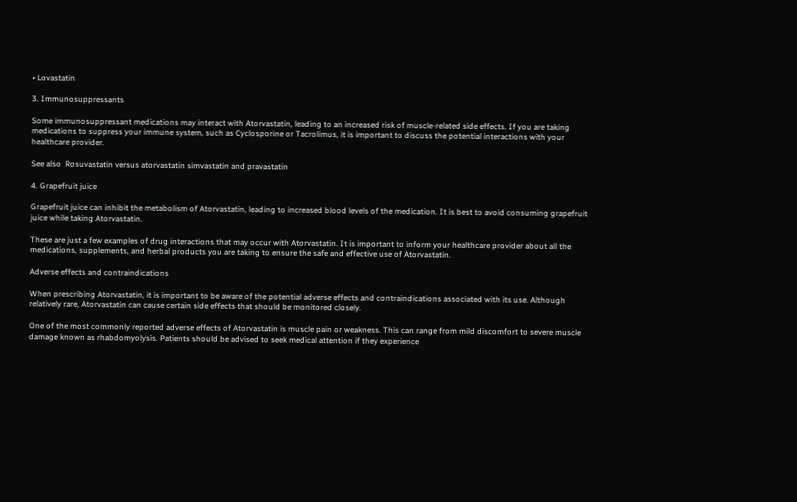• Lovastatin

3. Immunosuppressants

Some immunosuppressant medications may interact with Atorvastatin, leading to an increased risk of muscle-related side effects. If you are taking medications to suppress your immune system, such as Cyclosporine or Tacrolimus, it is important to discuss the potential interactions with your healthcare provider.

See also  Rosuvastatin versus atorvastatin simvastatin and pravastatin

4. Grapefruit juice

Grapefruit juice can inhibit the metabolism of Atorvastatin, leading to increased blood levels of the medication. It is best to avoid consuming grapefruit juice while taking Atorvastatin.

These are just a few examples of drug interactions that may occur with Atorvastatin. It is important to inform your healthcare provider about all the medications, supplements, and herbal products you are taking to ensure the safe and effective use of Atorvastatin.

Adverse effects and contraindications

When prescribing Atorvastatin, it is important to be aware of the potential adverse effects and contraindications associated with its use. Although relatively rare, Atorvastatin can cause certain side effects that should be monitored closely.

One of the most commonly reported adverse effects of Atorvastatin is muscle pain or weakness. This can range from mild discomfort to severe muscle damage known as rhabdomyolysis. Patients should be advised to seek medical attention if they experience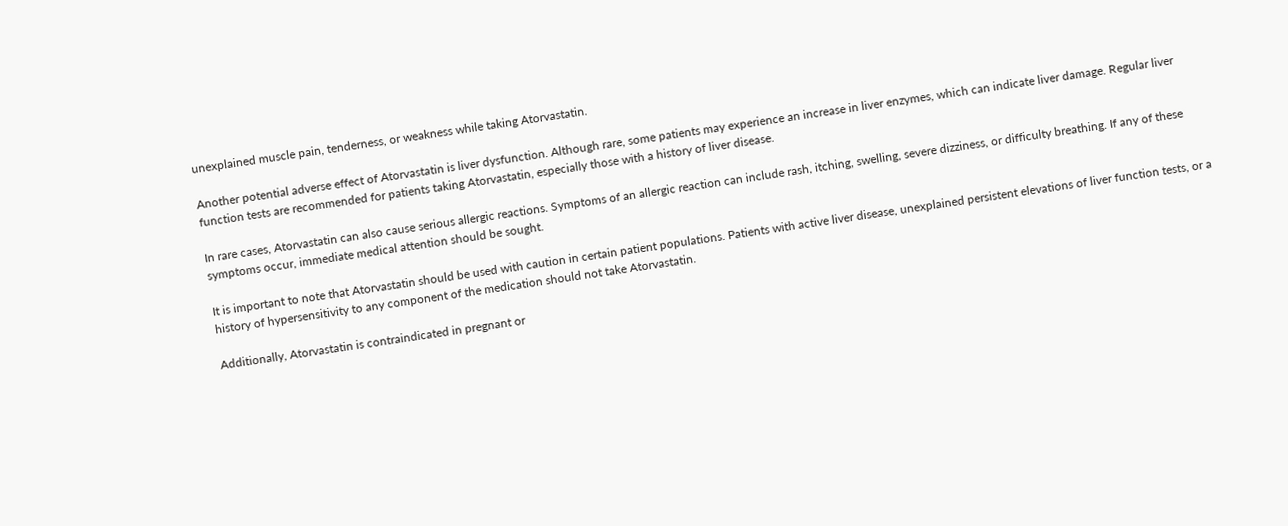unexplained muscle pain, tenderness, or weakness while taking Atorvastatin.

Another potential adverse effect of Atorvastatin is liver dysfunction. Although rare, some patients may experience an increase in liver enzymes, which can indicate liver damage. Regular liver function tests are recommended for patients taking Atorvastatin, especially those with a history of liver disease.

In rare cases, Atorvastatin can also cause serious allergic reactions. Symptoms of an allergic reaction can include rash, itching, swelling, severe dizziness, or difficulty breathing. If any of these symptoms occur, immediate medical attention should be sought.

It is important to note that Atorvastatin should be used with caution in certain patient populations. Patients with active liver disease, unexplained persistent elevations of liver function tests, or a history of hypersensitivity to any component of the medication should not take Atorvastatin.

Additionally, Atorvastatin is contraindicated in pregnant or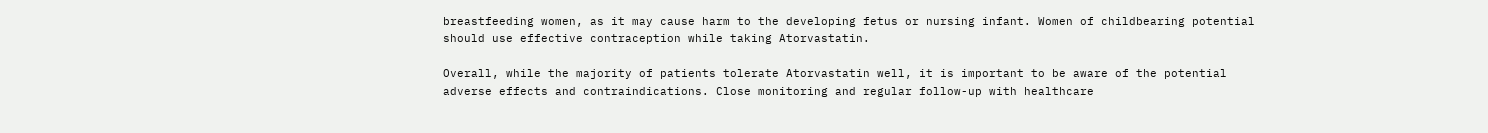breastfeeding women, as it may cause harm to the developing fetus or nursing infant. Women of childbearing potential should use effective contraception while taking Atorvastatin.

Overall, while the majority of patients tolerate Atorvastatin well, it is important to be aware of the potential adverse effects and contraindications. Close monitoring and regular follow-up with healthcare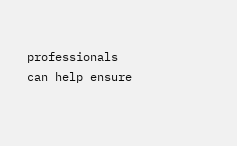professionals can help ensure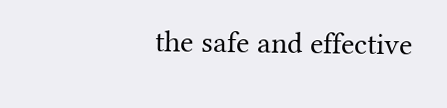the safe and effective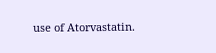use of Atorvastatin.